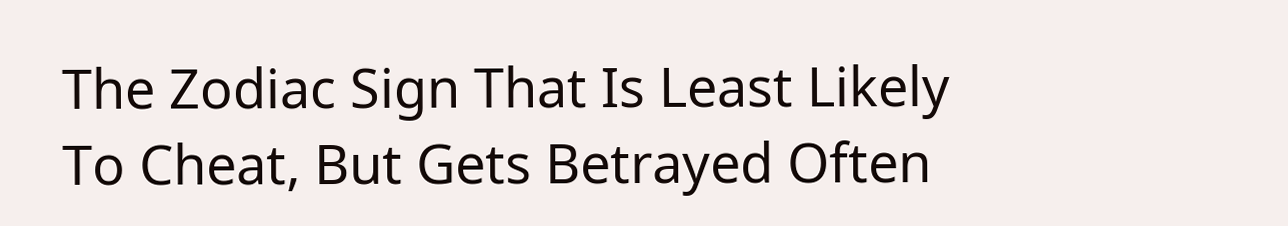The Zodiac Sign That Is Least Likely To Cheat, But Gets Betrayed Often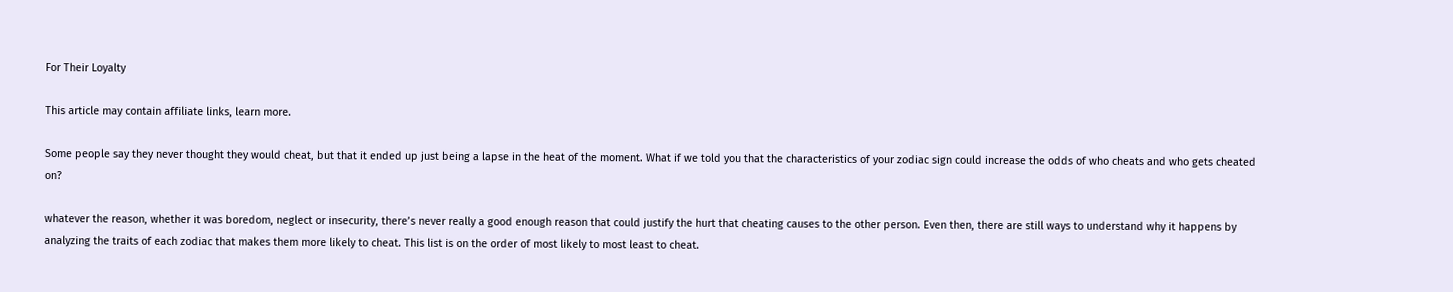For Their Loyalty

This article may contain affiliate links, learn more.

Some people say they never thought they would cheat, but that it ended up just being a lapse in the heat of the moment. What if we told you that the characteristics of your zodiac sign could increase the odds of who cheats and who gets cheated on?

whatever the reason, whether it was boredom, neglect or insecurity, there’s never really a good enough reason that could justify the hurt that cheating causes to the other person. Even then, there are still ways to understand why it happens by analyzing the traits of each zodiac that makes them more likely to cheat. This list is on the order of most likely to most least to cheat.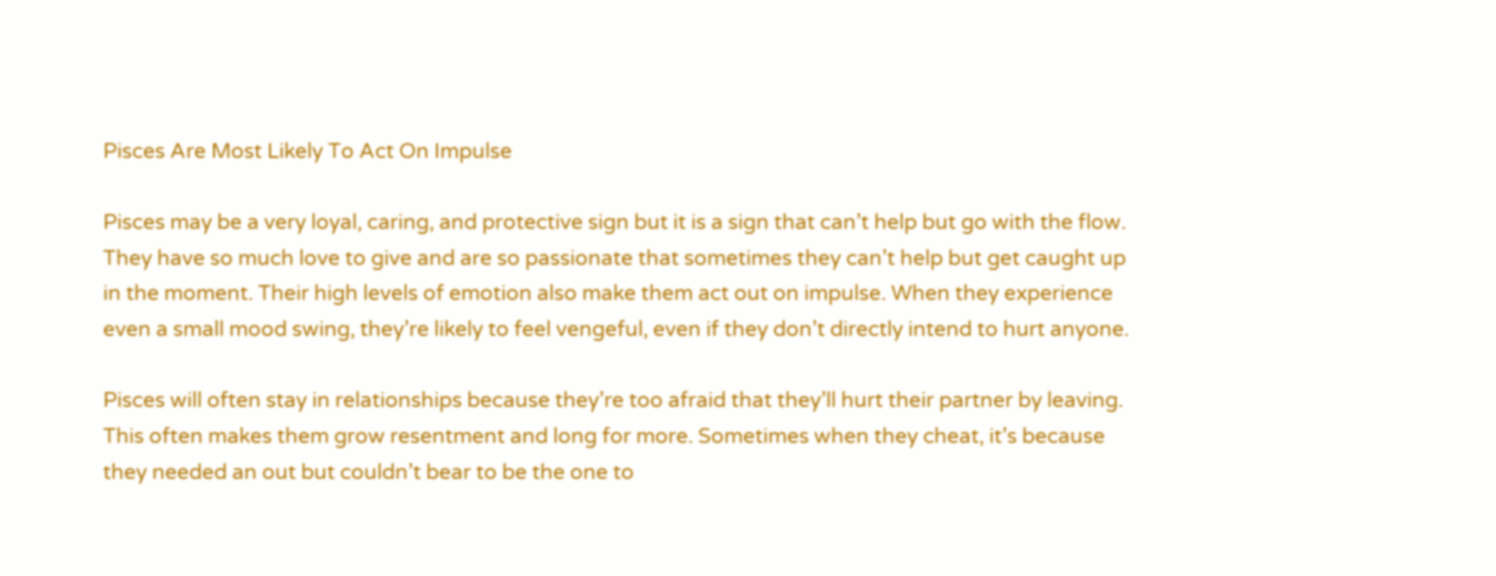Pisces Are Most Likely To Act On Impulse

Pisces may be a very loyal, caring, and protective sign but it is a sign that can’t help but go with the flow. They have so much love to give and are so passionate that sometimes they can’t help but get caught up in the moment. Their high levels of emotion also make them act out on impulse. When they experience even a small mood swing, they’re likely to feel vengeful, even if they don’t directly intend to hurt anyone.

Pisces will often stay in relationships because they’re too afraid that they’ll hurt their partner by leaving. This often makes them grow resentment and long for more. Sometimes when they cheat, it’s because they needed an out but couldn’t bear to be the one to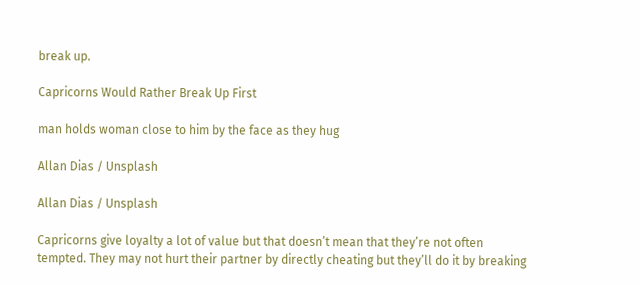break up.

Capricorns Would Rather Break Up First

man holds woman close to him by the face as they hug

Allan Dias / Unsplash

Allan Dias / Unsplash

Capricorns give loyalty a lot of value but that doesn’t mean that they’re not often tempted. They may not hurt their partner by directly cheating but they’ll do it by breaking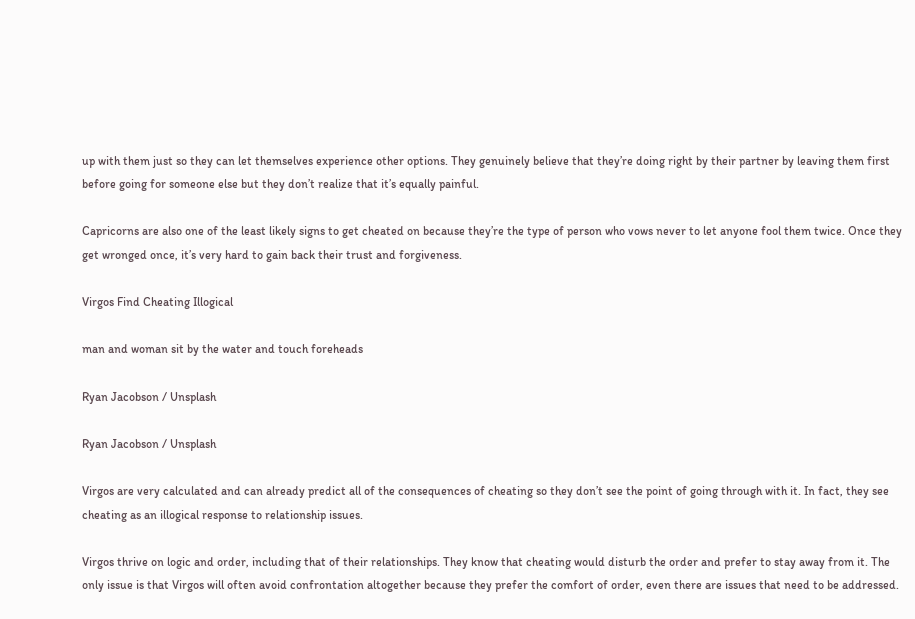up with them just so they can let themselves experience other options. They genuinely believe that they’re doing right by their partner by leaving them first before going for someone else but they don’t realize that it’s equally painful.

Capricorns are also one of the least likely signs to get cheated on because they’re the type of person who vows never to let anyone fool them twice. Once they get wronged once, it’s very hard to gain back their trust and forgiveness.

Virgos Find Cheating Illogical

man and woman sit by the water and touch foreheads

Ryan Jacobson / Unsplash

Ryan Jacobson / Unsplash

Virgos are very calculated and can already predict all of the consequences of cheating so they don’t see the point of going through with it. In fact, they see cheating as an illogical response to relationship issues.

Virgos thrive on logic and order, including that of their relationships. They know that cheating would disturb the order and prefer to stay away from it. The only issue is that Virgos will often avoid confrontation altogether because they prefer the comfort of order, even there are issues that need to be addressed.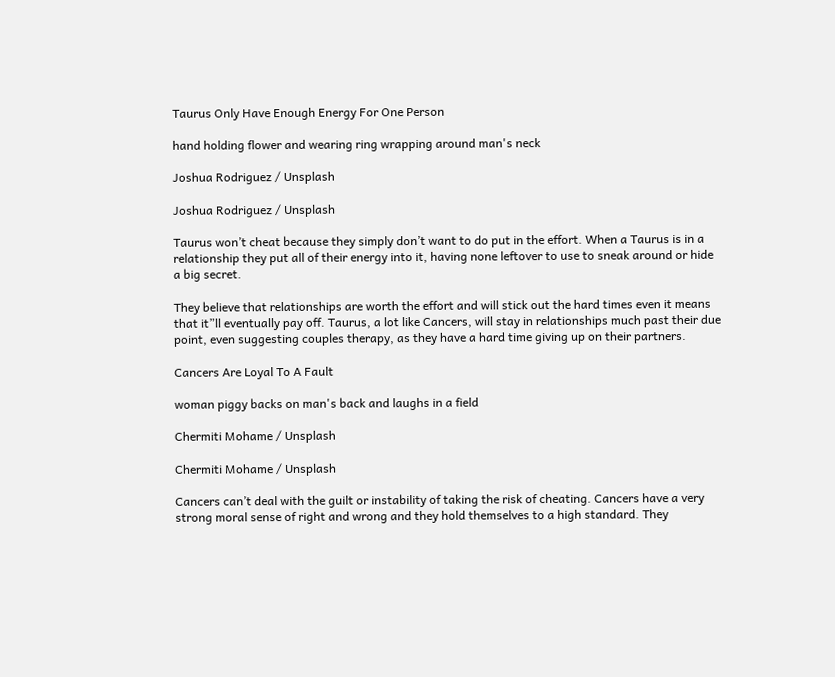Taurus Only Have Enough Energy For One Person

hand holding flower and wearing ring wrapping around man's neck

Joshua Rodriguez / Unsplash

Joshua Rodriguez / Unsplash

Taurus won’t cheat because they simply don’t want to do put in the effort. When a Taurus is in a relationship they put all of their energy into it, having none leftover to use to sneak around or hide a big secret.

They believe that relationships are worth the effort and will stick out the hard times even it means that it”ll eventually pay off. Taurus, a lot like Cancers, will stay in relationships much past their due point, even suggesting couples therapy, as they have a hard time giving up on their partners.

Cancers Are Loyal To A Fault

woman piggy backs on man's back and laughs in a field

Chermiti Mohame / Unsplash

Chermiti Mohame / Unsplash

Cancers can’t deal with the guilt or instability of taking the risk of cheating. Cancers have a very strong moral sense of right and wrong and they hold themselves to a high standard. They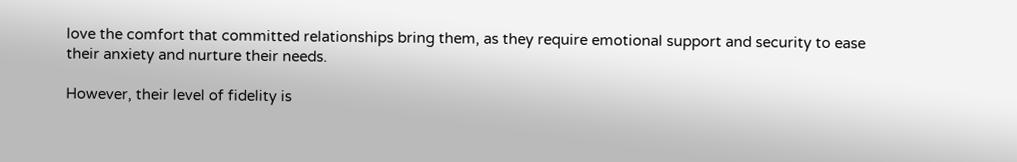love the comfort that committed relationships bring them, as they require emotional support and security to ease their anxiety and nurture their needs.

However, their level of fidelity is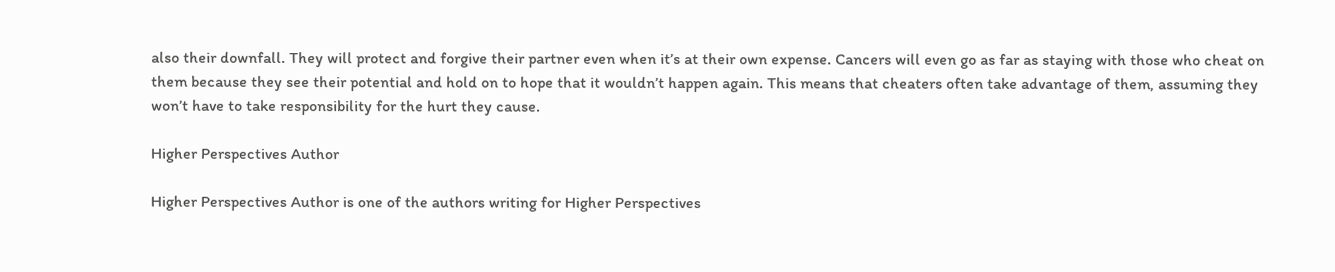also their downfall. They will protect and forgive their partner even when it’s at their own expense. Cancers will even go as far as staying with those who cheat on them because they see their potential and hold on to hope that it wouldn’t happen again. This means that cheaters often take advantage of them, assuming they won’t have to take responsibility for the hurt they cause.

Higher Perspectives Author

Higher Perspectives Author is one of the authors writing for Higher Perspectives